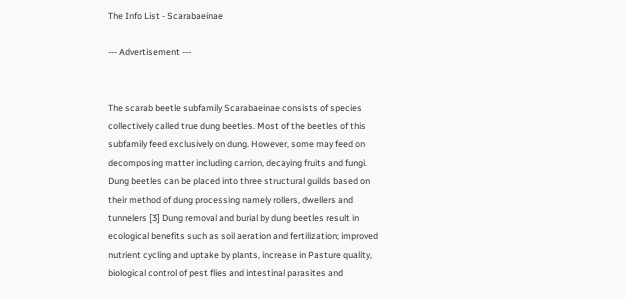The Info List - Scarabaeinae

--- Advertisement ---


The scarab beetle subfamily Scarabaeinae consists of species collectively called true dung beetles. Most of the beetles of this subfamily feed exclusively on dung. However, some may feed on decomposing matter including carrion, decaying fruits and fungi. Dung beetles can be placed into three structural guilds based on their method of dung processing namely rollers, dwellers and tunnelers [3] Dung removal and burial by dung beetles result in ecological benefits such as soil aeration and fertilization; improved nutrient cycling and uptake by plants, increase in Pasture quality, biological control of pest flies and intestinal parasites and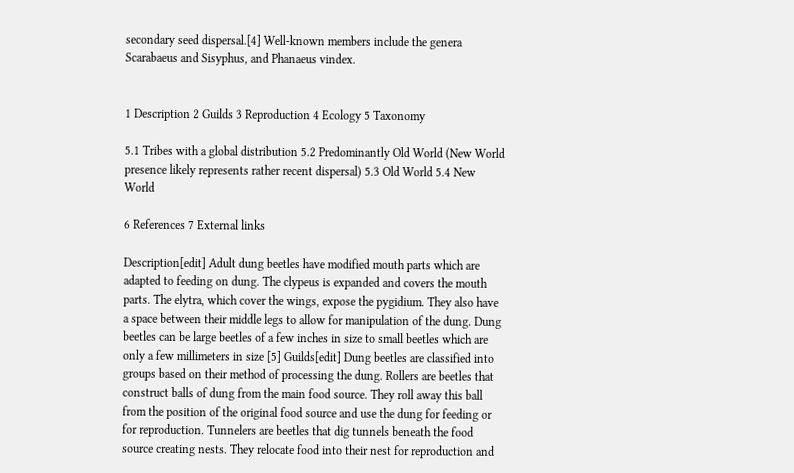secondary seed dispersal.[4] Well-known members include the genera Scarabaeus and Sisyphus, and Phanaeus vindex.


1 Description 2 Guilds 3 Reproduction 4 Ecology 5 Taxonomy

5.1 Tribes with a global distribution 5.2 Predominantly Old World (New World presence likely represents rather recent dispersal) 5.3 Old World 5.4 New World

6 References 7 External links

Description[edit] Adult dung beetles have modified mouth parts which are adapted to feeding on dung. The clypeus is expanded and covers the mouth parts. The elytra, which cover the wings, expose the pygidium. They also have a space between their middle legs to allow for manipulation of the dung. Dung beetles can be large beetles of a few inches in size to small beetles which are only a few millimeters in size [5] Guilds[edit] Dung beetles are classified into groups based on their method of processing the dung. Rollers are beetles that construct balls of dung from the main food source. They roll away this ball from the position of the original food source and use the dung for feeding or for reproduction. Tunnelers are beetles that dig tunnels beneath the food source creating nests. They relocate food into their nest for reproduction and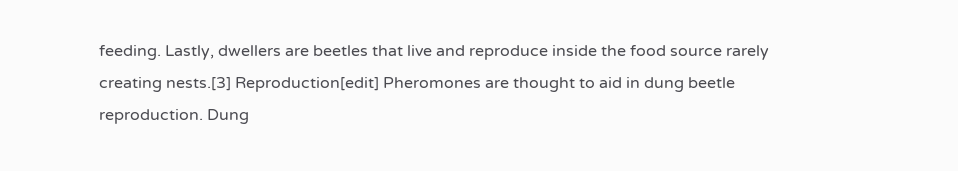feeding. Lastly, dwellers are beetles that live and reproduce inside the food source rarely creating nests.[3] Reproduction[edit] Pheromones are thought to aid in dung beetle reproduction. Dung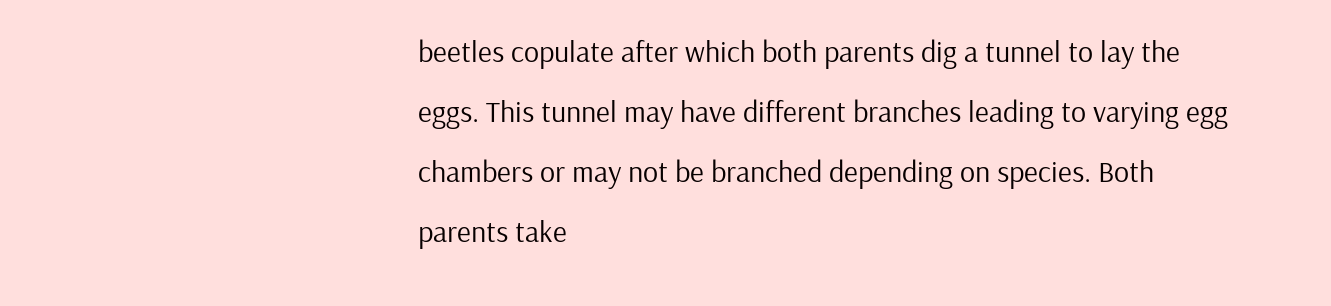beetles copulate after which both parents dig a tunnel to lay the eggs. This tunnel may have different branches leading to varying egg chambers or may not be branched depending on species. Both parents take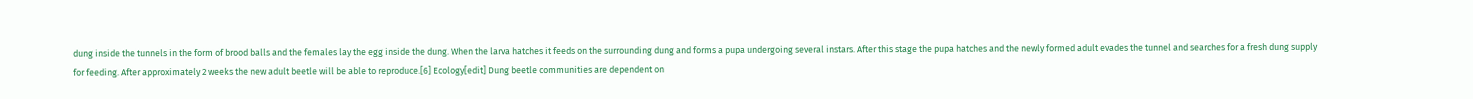dung inside the tunnels in the form of brood balls and the females lay the egg inside the dung. When the larva hatches it feeds on the surrounding dung and forms a pupa undergoing several instars. After this stage the pupa hatches and the newly formed adult evades the tunnel and searches for a fresh dung supply for feeding. After approximately 2 weeks the new adult beetle will be able to reproduce.[6] Ecology[edit] Dung beetle communities are dependent on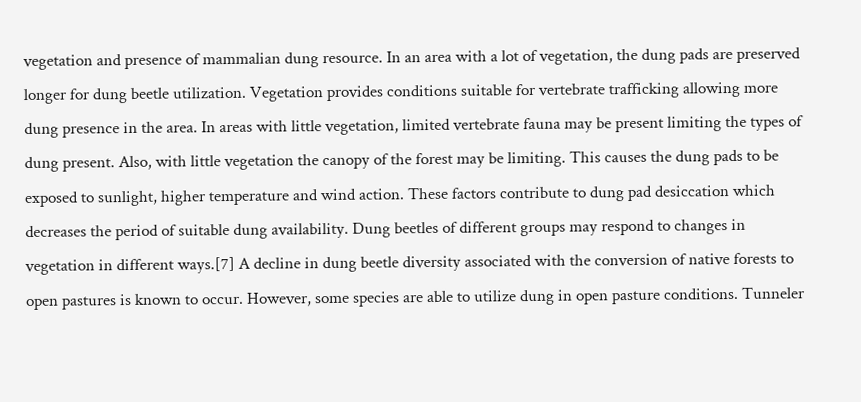vegetation and presence of mammalian dung resource. In an area with a lot of vegetation, the dung pads are preserved longer for dung beetle utilization. Vegetation provides conditions suitable for vertebrate trafficking allowing more dung presence in the area. In areas with little vegetation, limited vertebrate fauna may be present limiting the types of dung present. Also, with little vegetation the canopy of the forest may be limiting. This causes the dung pads to be exposed to sunlight, higher temperature and wind action. These factors contribute to dung pad desiccation which decreases the period of suitable dung availability. Dung beetles of different groups may respond to changes in vegetation in different ways.[7] A decline in dung beetle diversity associated with the conversion of native forests to open pastures is known to occur. However, some species are able to utilize dung in open pasture conditions. Tunneler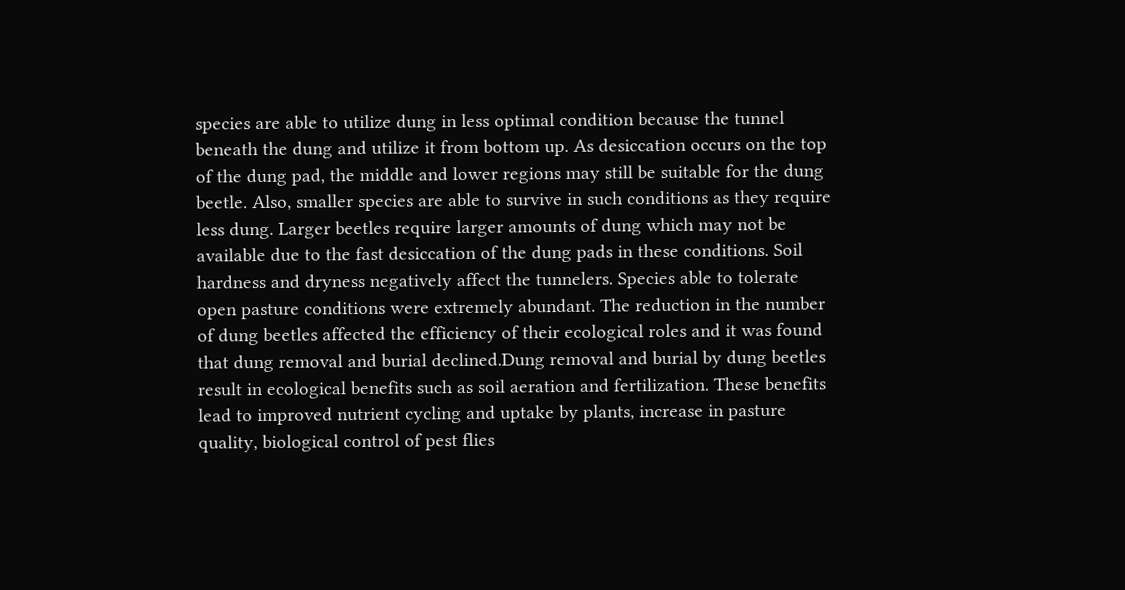species are able to utilize dung in less optimal condition because the tunnel beneath the dung and utilize it from bottom up. As desiccation occurs on the top of the dung pad, the middle and lower regions may still be suitable for the dung beetle. Also, smaller species are able to survive in such conditions as they require less dung. Larger beetles require larger amounts of dung which may not be available due to the fast desiccation of the dung pads in these conditions. Soil hardness and dryness negatively affect the tunnelers. Species able to tolerate open pasture conditions were extremely abundant. The reduction in the number of dung beetles affected the efficiency of their ecological roles and it was found that dung removal and burial declined.Dung removal and burial by dung beetles result in ecological benefits such as soil aeration and fertilization. These benefits lead to improved nutrient cycling and uptake by plants, increase in pasture quality, biological control of pest flies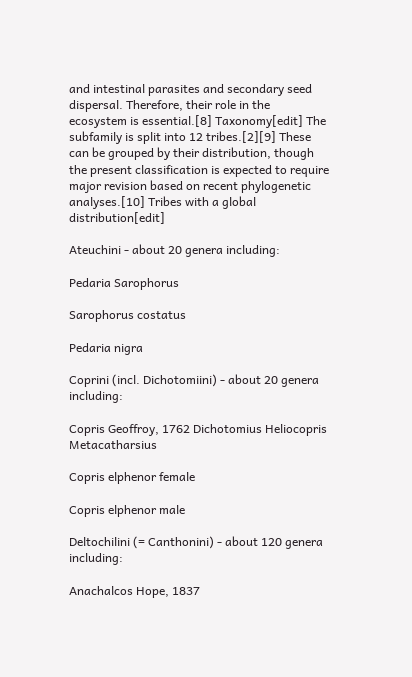and intestinal parasites and secondary seed dispersal. Therefore, their role in the ecosystem is essential.[8] Taxonomy[edit] The subfamily is split into 12 tribes.[2][9] These can be grouped by their distribution, though the present classification is expected to require major revision based on recent phylogenetic analyses.[10] Tribes with a global distribution[edit]

Ateuchini - about 20 genera including:

Pedaria Sarophorus

Sarophorus costatus

Pedaria nigra

Coprini (incl. Dichotomiini) - about 20 genera including:

Copris Geoffroy, 1762 Dichotomius Heliocopris Metacatharsius

Copris elphenor female

Copris elphenor male

Deltochilini (= Canthonini) - about 120 genera including:

Anachalcos Hope, 1837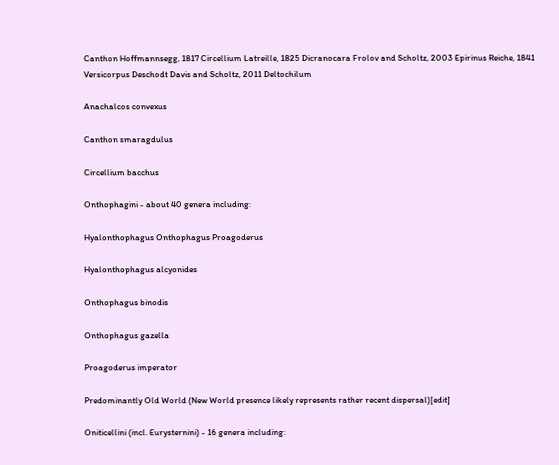Canthon Hoffmannsegg, 1817 Circellium Latreille, 1825 Dicranocara Frolov and Scholtz, 2003 Epirinus Reiche, 1841 Versicorpus Deschodt Davis and Scholtz, 2011 Deltochilum

Anachalcos convexus

Canthon smaragdulus

Circellium bacchus

Onthophagini - about 40 genera including:

Hyalonthophagus Onthophagus Proagoderus

Hyalonthophagus alcyonides

Onthophagus binodis

Onthophagus gazella

Proagoderus imperator

Predominantly Old World (New World presence likely represents rather recent dispersal)[edit]

Oniticellini (incl. Eurysternini) - 16 genera including: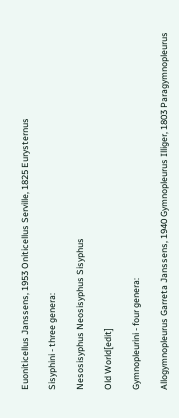Euoniticellus Janssens, 1953 Oniticellus Serville, 1825 Eurysternus

Sisyphini - three genera:

Nesosisyphus Neosisyphus Sisyphus

Old World[edit]

Gymnopleurini - four genera:

Allogymnopleurus Garreta Janssens, 1940 Gymnopleurus Illiger, 1803 Paragymnopleurus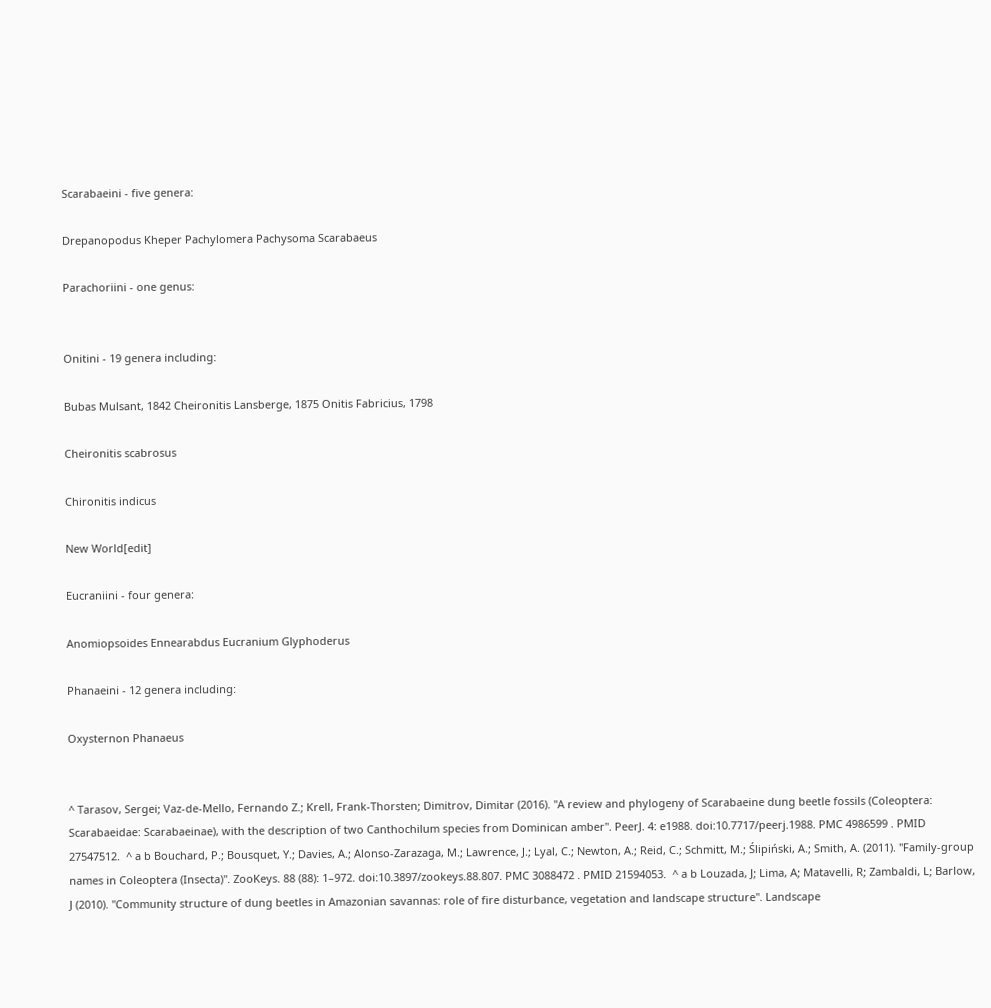Scarabaeini - five genera:

Drepanopodus Kheper Pachylomera Pachysoma Scarabaeus

Parachoriini - one genus:


Onitini - 19 genera including:

Bubas Mulsant, 1842 Cheironitis Lansberge, 1875 Onitis Fabricius, 1798

Cheironitis scabrosus

Chironitis indicus

New World[edit]

Eucraniini - four genera:

Anomiopsoides Ennearabdus Eucranium Glyphoderus

Phanaeini - 12 genera including:

Oxysternon Phanaeus


^ Tarasov, Sergei; Vaz-de-Mello, Fernando Z.; Krell, Frank-Thorsten; Dimitrov, Dimitar (2016). "A review and phylogeny of Scarabaeine dung beetle fossils (Coleoptera: Scarabaeidae: Scarabaeinae), with the description of two Canthochilum species from Dominican amber". PeerJ. 4: e1988. doi:10.7717/peerj.1988. PMC 4986599 . PMID 27547512.  ^ a b Bouchard, P.; Bousquet, Y.; Davies, A.; Alonso-Zarazaga, M.; Lawrence, J.; Lyal, C.; Newton, A.; Reid, C.; Schmitt, M.; Ślipiński, A.; Smith, A. (2011). "Family-group names in Coleoptera (Insecta)". ZooKeys. 88 (88): 1–972. doi:10.3897/zookeys.88.807. PMC 3088472 . PMID 21594053.  ^ a b Louzada, J; Lima, A; Matavelli, R; Zambaldi, L; Barlow, J (2010). "Community structure of dung beetles in Amazonian savannas: role of fire disturbance, vegetation and landscape structure". Landscape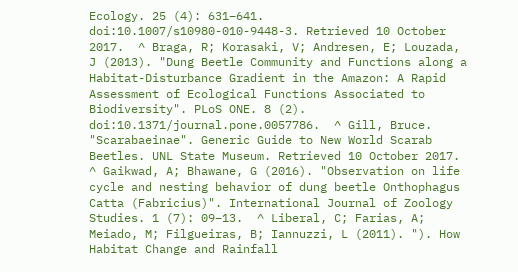Ecology. 25 (4): 631–641. doi:10.1007/s10980-010-9448-3. Retrieved 10 October 2017.  ^ Braga, R; Korasaki, V; Andresen, E; Louzada, J (2013). "Dung Beetle Community and Functions along a Habitat-Disturbance Gradient in the Amazon: A Rapid Assessment of Ecological Functions Associated to Biodiversity". PLoS ONE. 8 (2). doi:10.1371/journal.pone.0057786.  ^ Gill, Bruce. "Scarabaeinae". Generic Guide to New World Scarab Beetles. UNL State Museum. Retrieved 10 October 2017.  ^ Gaikwad, A; Bhawane, G (2016). "Observation on life cycle and nesting behavior of dung beetle Onthophagus Catta (Fabricius)". International Journal of Zoology Studies. 1 (7): 09–13.  ^ Liberal, C; Farias, A; Meiado, M; Filgueiras, B; Iannuzzi, L (2011). "). How Habitat Change and Rainfall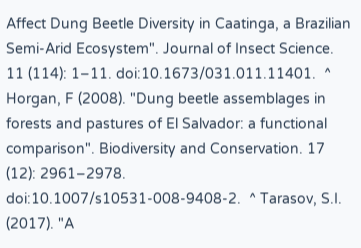Affect Dung Beetle Diversity in Caatinga, a Brazilian Semi-Arid Ecosystem". Journal of Insect Science. 11 (114): 1–11. doi:10.1673/031.011.11401.  ^ Horgan, F (2008). "Dung beetle assemblages in forests and pastures of El Salvador: a functional comparison". Biodiversity and Conservation. 17 (12): 2961–2978. doi:10.1007/s10531-008-9408-2.  ^ Tarasov, S.I. (2017). "A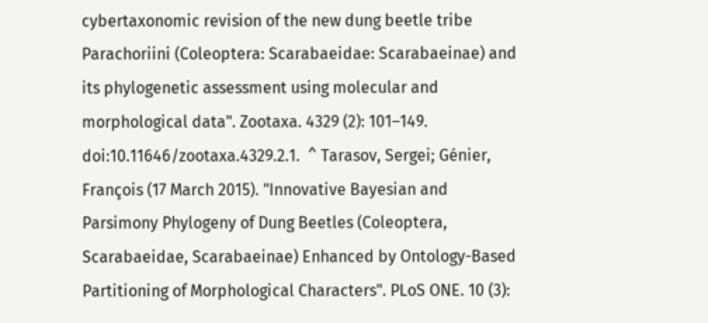cybertaxonomic revision of the new dung beetle tribe Parachoriini (Coleoptera: Scarabaeidae: Scarabaeinae) and its phylogenetic assessment using molecular and morphological data". Zootaxa. 4329 (2): 101–149. doi:10.11646/zootaxa.4329.2.1.  ^ Tarasov, Sergei; Génier, François (17 March 2015). "Innovative Bayesian and Parsimony Phylogeny of Dung Beetles (Coleoptera, Scarabaeidae, Scarabaeinae) Enhanced by Ontology-Based Partitioning of Morphological Characters". PLoS ONE. 10 (3):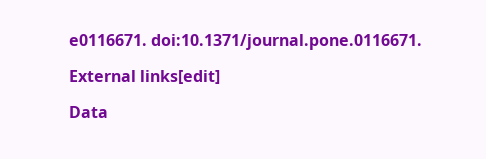e0116671. doi:10.1371/journal.pone.0116671.

External links[edit]

Data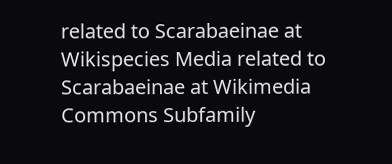related to Scarabaeinae at Wikispecies Media related to Scarabaeinae at Wikimedia Commons Subfamily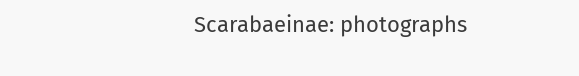Scarabaeinae: photographs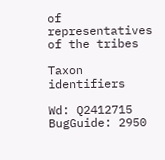of representatives of the tribes

Taxon identifiers

Wd: Q2412715 BugGuide: 2950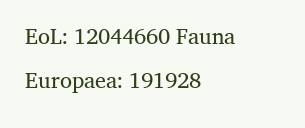EoL: 12044660 Fauna Europaea: 191928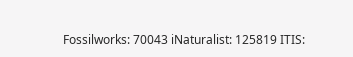Fossilworks: 70043 iNaturalist: 125819 ITIS: